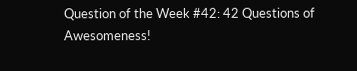Question of the Week #42: 42 Questions of Awesomeness!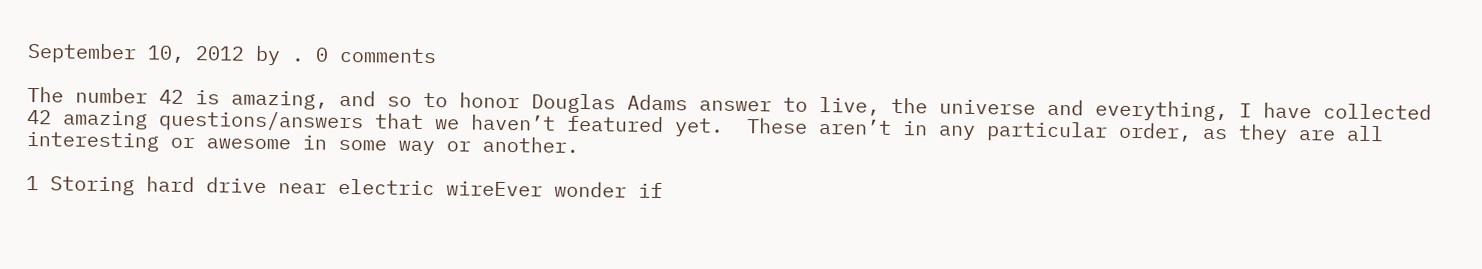September 10, 2012 by . 0 comments

The number 42 is amazing, and so to honor Douglas Adams answer to live, the universe and everything, I have collected 42 amazing questions/answers that we haven’t featured yet.  These aren’t in any particular order, as they are all interesting or awesome in some way or another.

1 Storing hard drive near electric wireEver wonder if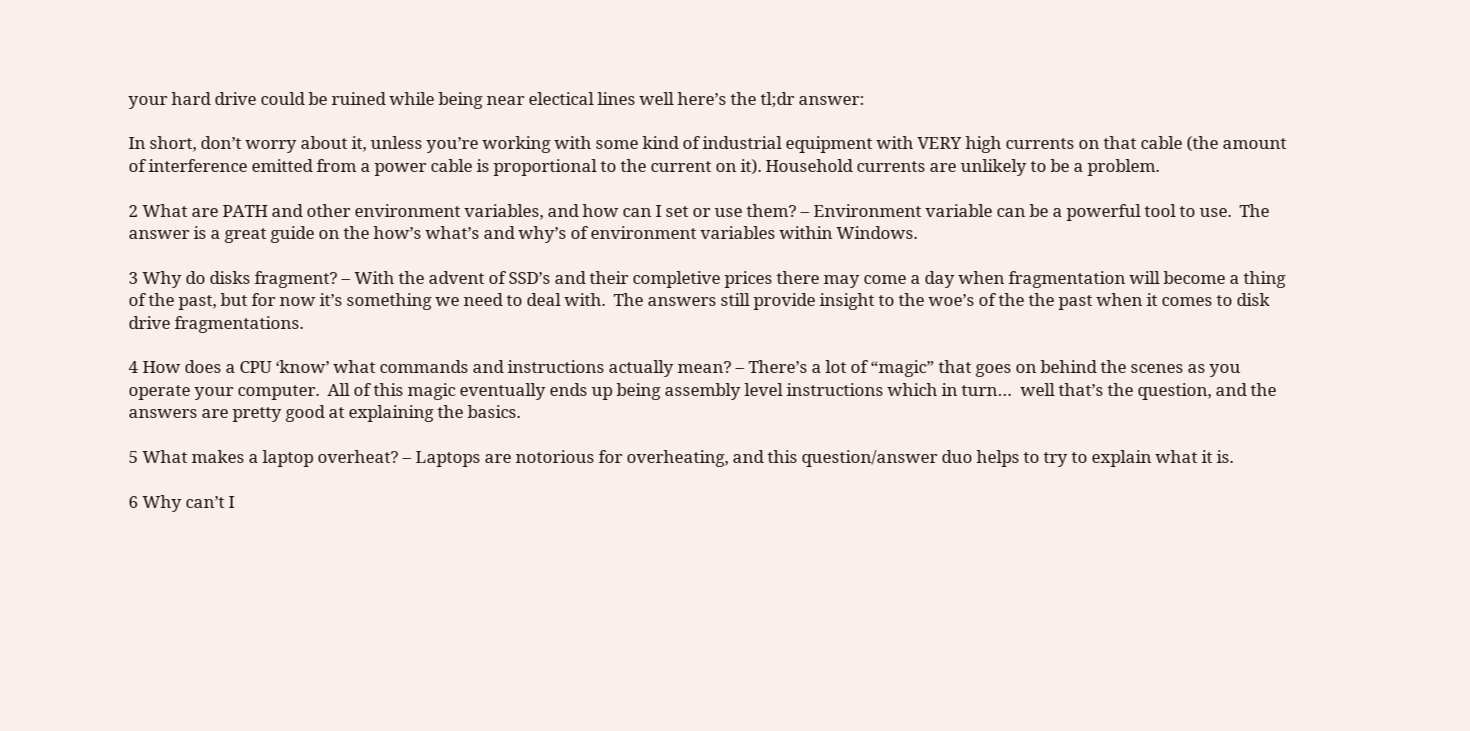your hard drive could be ruined while being near electical lines well here’s the tl;dr answer:

In short, don’t worry about it, unless you’re working with some kind of industrial equipment with VERY high currents on that cable (the amount of interference emitted from a power cable is proportional to the current on it). Household currents are unlikely to be a problem.

2 What are PATH and other environment variables, and how can I set or use them? – Environment variable can be a powerful tool to use.  The answer is a great guide on the how’s what’s and why’s of environment variables within Windows.

3 Why do disks fragment? – With the advent of SSD’s and their completive prices there may come a day when fragmentation will become a thing of the past, but for now it’s something we need to deal with.  The answers still provide insight to the woe’s of the the past when it comes to disk drive fragmentations.

4 How does a CPU ‘know’ what commands and instructions actually mean? – There’s a lot of “magic” that goes on behind the scenes as you operate your computer.  All of this magic eventually ends up being assembly level instructions which in turn…  well that’s the question, and the answers are pretty good at explaining the basics.

5 What makes a laptop overheat? – Laptops are notorious for overheating, and this question/answer duo helps to try to explain what it is.

6 Why can’t I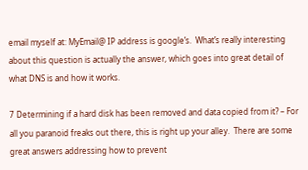email myself at: MyEmail@ IP address is google’s.  What’s really interesting about this question is actually the answer, which goes into great detail of what DNS is and how it works.

7 Determining if a hard disk has been removed and data copied from it? – For all you paranoid freaks out there, this is right up your alley.  There are some great answers addressing how to prevent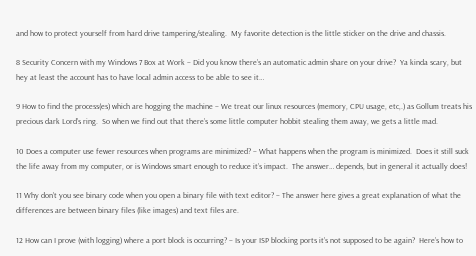and how to protect yourself from hard drive tampering/stealing.  My favorite detection is the little sticker on the drive and chassis.

8 Security Concern with my Windows 7 Box at Work – Did you know there’s an automatic admin share on your drive?  Ya kinda scary, but hey at least the account has to have local admin access to be able to see it…

9 How to find the process(es) which are hogging the machine – We treat our linux resources (memory, CPU usage, etc,.) as Gollum treats his precious dark Lord’s ring.  So when we find out that there’s some little computer hobbit stealing them away, we gets a little mad.

10 Does a computer use fewer resources when programs are minimized? – What happens when the program is minimized.  Does it still suck the life away from my computer, or is Windows smart enough to reduce it’s impact.  The answer… depends, but in general it actually does!

11 Why don’t you see binary code when you open a binary file with text editor? – The answer here gives a great explanation of what the differences are between binary files (like images) and text files are.

12 How can I prove (with logging) where a port block is occurring? – Is your ISP blocking ports it’s not supposed to be again?  Here’s how to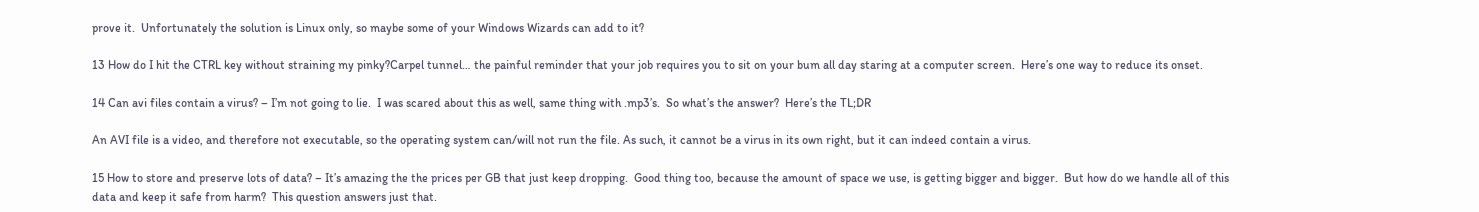prove it.  Unfortunately the solution is Linux only, so maybe some of your Windows Wizards can add to it?

13 How do I hit the CTRL key without straining my pinky?Carpel tunnel… the painful reminder that your job requires you to sit on your bum all day staring at a computer screen.  Here’s one way to reduce its onset.

14 Can avi files contain a virus? – I’m not going to lie.  I was scared about this as well, same thing with .mp3’s.  So what’s the answer?  Here’s the TL;DR

An AVI file is a video, and therefore not executable, so the operating system can/will not run the file. As such, it cannot be a virus in its own right, but it can indeed contain a virus.

15 How to store and preserve lots of data? – It’s amazing the the prices per GB that just keep dropping.  Good thing too, because the amount of space we use, is getting bigger and bigger.  But how do we handle all of this data and keep it safe from harm?  This question answers just that.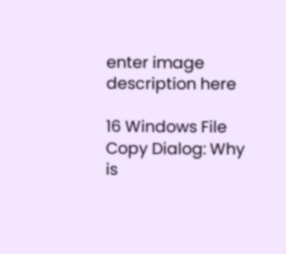enter image description here

16 Windows File Copy Dialog: Why is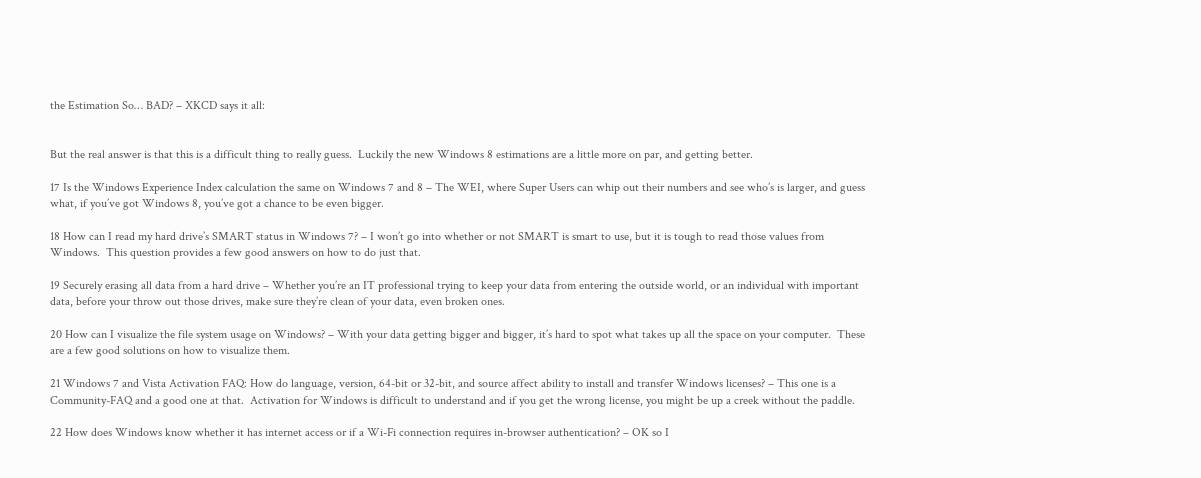the Estimation So… BAD? – XKCD says it all:


But the real answer is that this is a difficult thing to really guess.  Luckily the new Windows 8 estimations are a little more on par, and getting better.

17 Is the Windows Experience Index calculation the same on Windows 7 and 8 – The WEI, where Super Users can whip out their numbers and see who’s is larger, and guess what, if you’ve got Windows 8, you’ve got a chance to be even bigger.

18 How can I read my hard drive’s SMART status in Windows 7? – I won’t go into whether or not SMART is smart to use, but it is tough to read those values from Windows.  This question provides a few good answers on how to do just that.

19 Securely erasing all data from a hard drive – Whether you’re an IT professional trying to keep your data from entering the outside world, or an individual with important data, before your throw out those drives, make sure they’re clean of your data, even broken ones.

20 How can I visualize the file system usage on Windows? – With your data getting bigger and bigger, it’s hard to spot what takes up all the space on your computer.  These are a few good solutions on how to visualize them.

21 Windows 7 and Vista Activation FAQ: How do language, version, 64-bit or 32-bit, and source affect ability to install and transfer Windows licenses? – This one is a Community-FAQ and a good one at that.  Activation for Windows is difficult to understand and if you get the wrong license, you might be up a creek without the paddle.

22 How does Windows know whether it has internet access or if a Wi-Fi connection requires in-browser authentication? – OK so I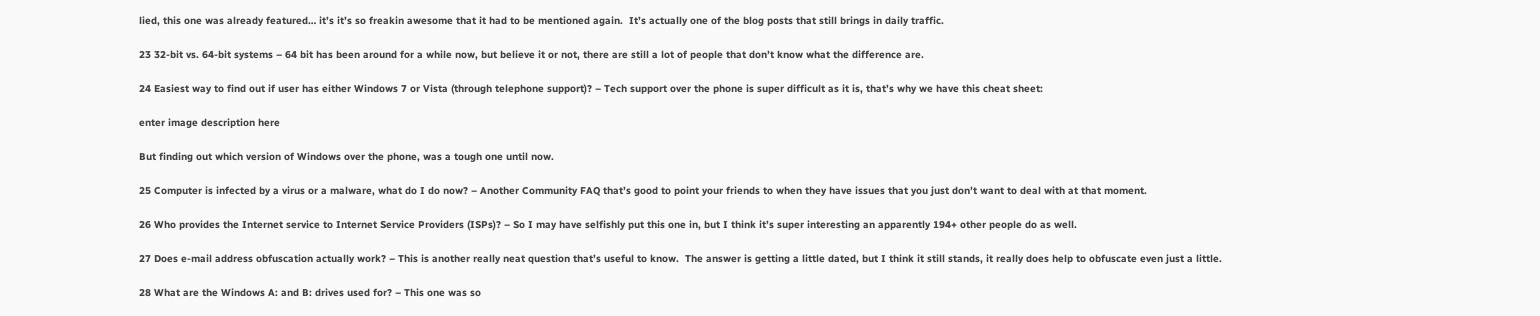lied, this one was already featured… it’s it’s so freakin awesome that it had to be mentioned again.  It’s actually one of the blog posts that still brings in daily traffic.

23 32-bit vs. 64-bit systems – 64 bit has been around for a while now, but believe it or not, there are still a lot of people that don’t know what the difference are.

24 Easiest way to find out if user has either Windows 7 or Vista (through telephone support)? – Tech support over the phone is super difficult as it is, that’s why we have this cheat sheet:

enter image description here

But finding out which version of Windows over the phone, was a tough one until now.

25 Computer is infected by a virus or a malware, what do I do now? – Another Community FAQ that’s good to point your friends to when they have issues that you just don’t want to deal with at that moment.

26 Who provides the Internet service to Internet Service Providers (ISPs)? – So I may have selfishly put this one in, but I think it’s super interesting an apparently 194+ other people do as well.

27 Does e-mail address obfuscation actually work? – This is another really neat question that’s useful to know.  The answer is getting a little dated, but I think it still stands, it really does help to obfuscate even just a little.

28 What are the Windows A: and B: drives used for? – This one was so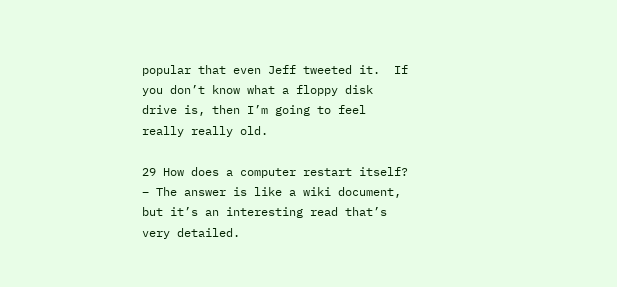popular that even Jeff tweeted it.  If you don’t know what a floppy disk drive is, then I’m going to feel really really old.

29 How does a computer restart itself? – The answer is like a wiki document, but it’s an interesting read that’s very detailed.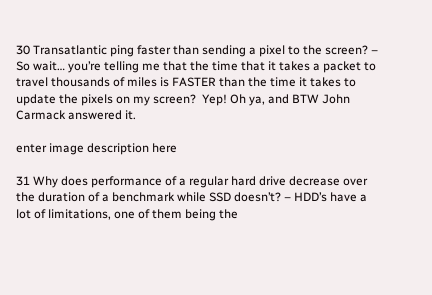30 Transatlantic ping faster than sending a pixel to the screen? – So wait… you’re telling me that the time that it takes a packet to travel thousands of miles is FASTER than the time it takes to update the pixels on my screen?  Yep! Oh ya, and BTW John Carmack answered it.

enter image description here

31 Why does performance of a regular hard drive decrease over the duration of a benchmark while SSD doesn’t? – HDD’s have a lot of limitations, one of them being the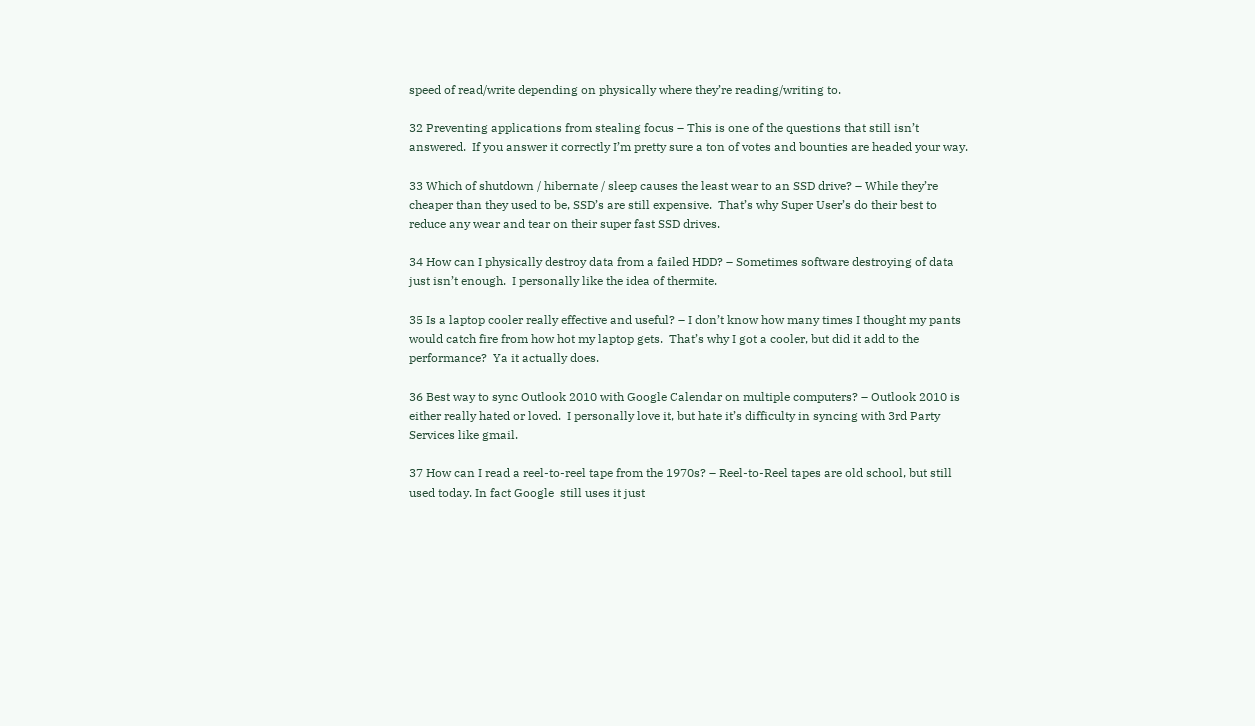speed of read/write depending on physically where they’re reading/writing to.

32 Preventing applications from stealing focus – This is one of the questions that still isn’t answered.  If you answer it correctly I’m pretty sure a ton of votes and bounties are headed your way.

33 Which of shutdown / hibernate / sleep causes the least wear to an SSD drive? – While they’re cheaper than they used to be, SSD’s are still expensive.  That’s why Super User’s do their best to reduce any wear and tear on their super fast SSD drives.

34 How can I physically destroy data from a failed HDD? – Sometimes software destroying of data just isn’t enough.  I personally like the idea of thermite.

35 Is a laptop cooler really effective and useful? – I don’t know how many times I thought my pants would catch fire from how hot my laptop gets.  That’s why I got a cooler, but did it add to the performance?  Ya it actually does.

36 Best way to sync Outlook 2010 with Google Calendar on multiple computers? – Outlook 2010 is either really hated or loved.  I personally love it, but hate it’s difficulty in syncing with 3rd Party Services like gmail.

37 How can I read a reel-to-reel tape from the 1970s? – Reel-to-Reel tapes are old school, but still used today. In fact Google  still uses it just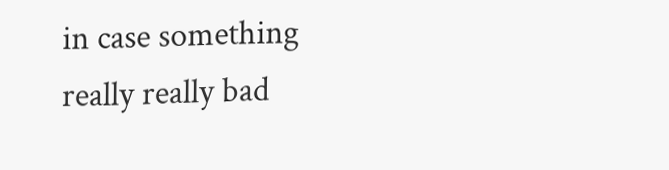in case something really really bad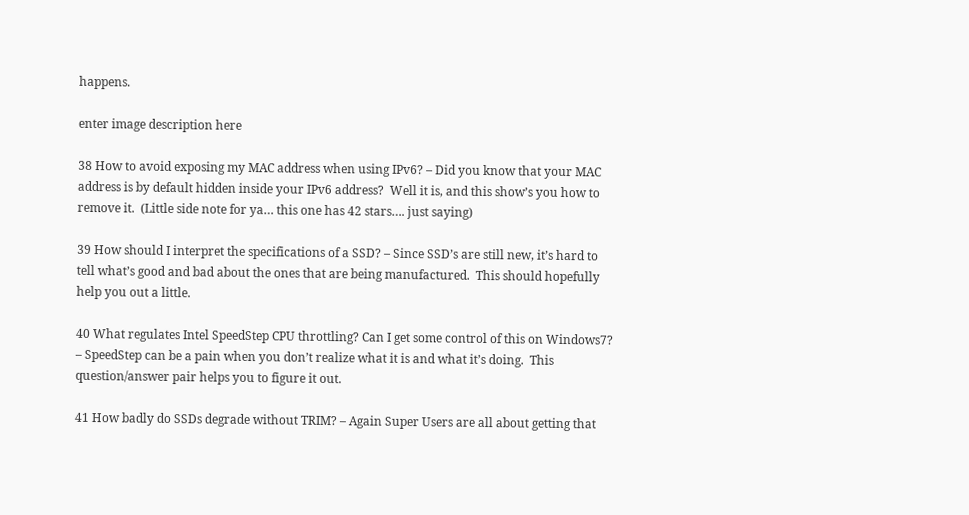happens.

enter image description here

38 How to avoid exposing my MAC address when using IPv6? – Did you know that your MAC address is by default hidden inside your IPv6 address?  Well it is, and this show’s you how to remove it.  (Little side note for ya… this one has 42 stars…. just saying)

39 How should I interpret the specifications of a SSD? – Since SSD’s are still new, it’s hard to tell what’s good and bad about the ones that are being manufactured.  This should hopefully help you out a little.

40 What regulates Intel SpeedStep CPU throttling? Can I get some control of this on Windows7? – SpeedStep can be a pain when you don’t realize what it is and what it’s doing.  This question/answer pair helps you to figure it out.

41 How badly do SSDs degrade without TRIM? – Again Super Users are all about getting that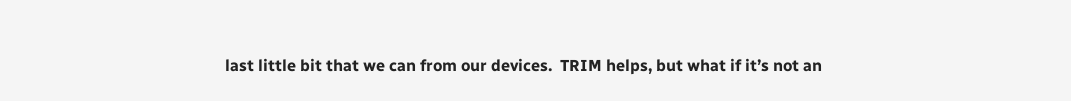last little bit that we can from our devices.  TRIM helps, but what if it’s not an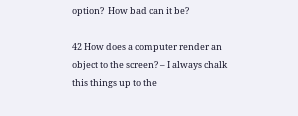option?  How bad can it be?

42 How does a computer render an object to the screen? – I always chalk this things up to the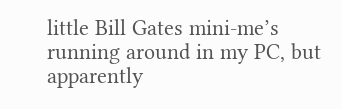little Bill Gates mini-me’s running around in my PC, but apparently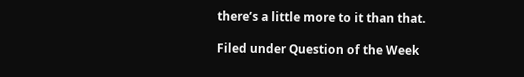there’s a little more to it than that.

Filed under Question of the Week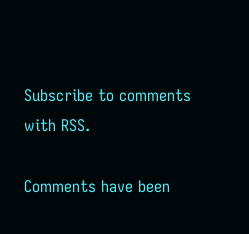Subscribe to comments with RSS.

Comments have been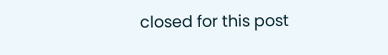closed for this post